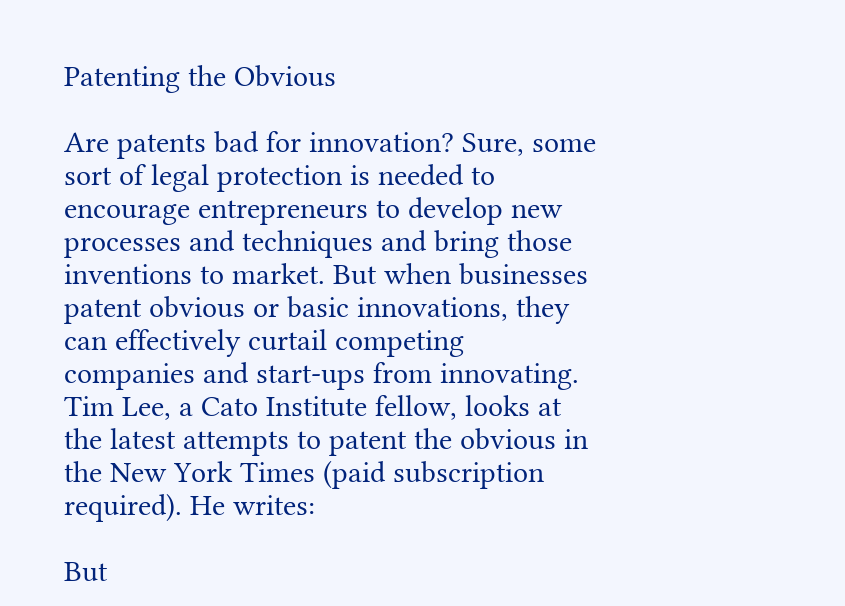Patenting the Obvious

Are patents bad for innovation? Sure, some sort of legal protection is needed to encourage entrepreneurs to develop new processes and techniques and bring those inventions to market. But when businesses patent obvious or basic innovations, they can effectively curtail competing companies and start-ups from innovating. Tim Lee, a Cato Institute fellow, looks at the latest attempts to patent the obvious in the New York Times (paid subscription required). He writes:

But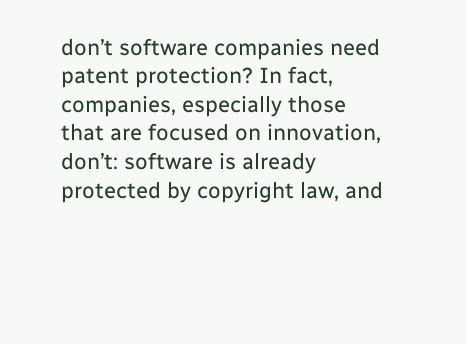don’t software companies need patent protection? In fact, companies, especially those that are focused on innovation, don’t: software is already protected by copyright law, and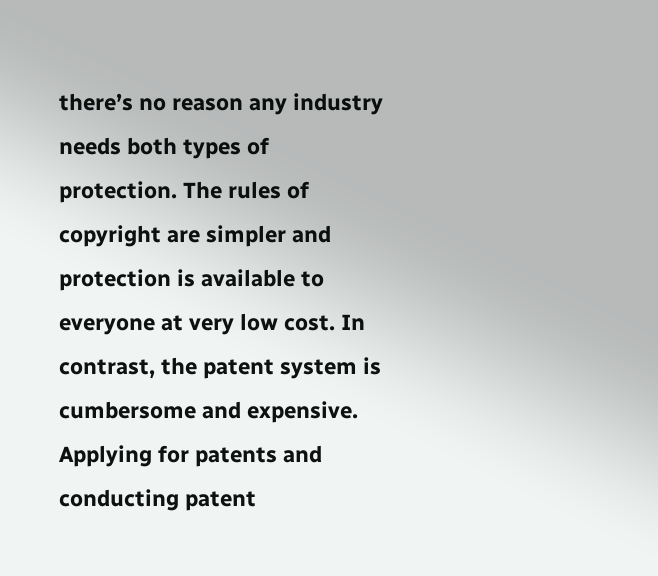there’s no reason any industry needs both types of protection. The rules of copyright are simpler and protection is available to everyone at very low cost. In contrast, the patent system is cumbersome and expensive. Applying for patents and conducting patent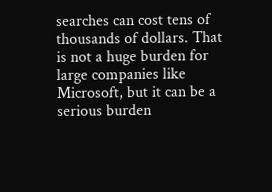searches can cost tens of thousands of dollars. That is not a huge burden for large companies like Microsoft, but it can be a serious burden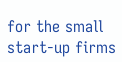for the small start-up firms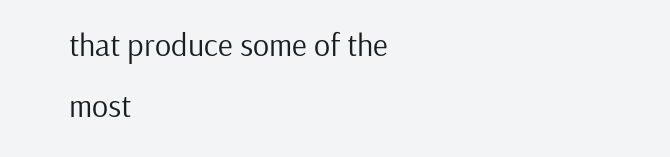that produce some of the most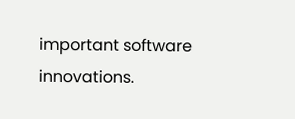important software innovations.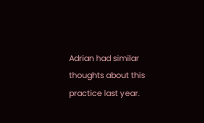Adrian had similar thoughts about this practice last year.